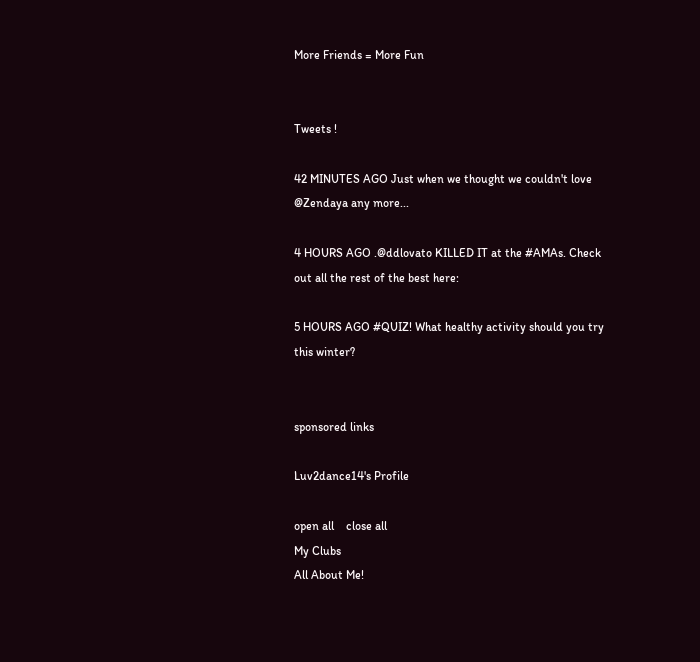More Friends = More Fun


Tweets !

42 MINUTES AGO Just when we thought we couldn't love @Zendaya any more...

4 HOURS AGO .@ddlovato KILLED IT at the #AMAs. Check out all the rest of the best here:

5 HOURS AGO #QUIZ! What healthy activity should you try this winter?


sponsored links

Luv2dance14's Profile

open all    close all
My Clubs
All About Me!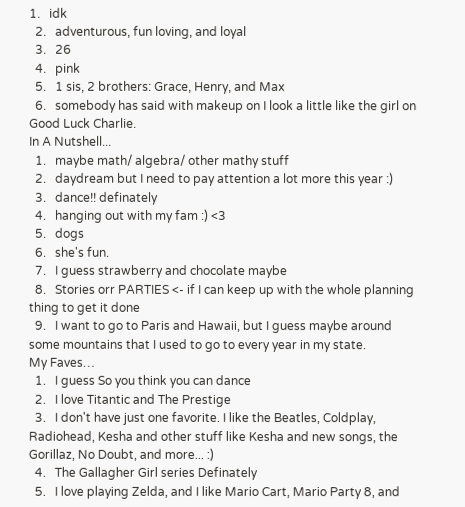1.   idk
  2.   adventurous, fun loving, and loyal
  3.   26
  4.   pink
  5.   1 sis, 2 brothers: Grace, Henry, and Max
  6.   somebody has said with makeup on I look a little like the girl on Good Luck Charlie.
In A Nutshell...
  1.   maybe math/ algebra/ other mathy stuff
  2.   daydream but I need to pay attention a lot more this year :)
  3.   dance!! definately
  4.   hanging out with my fam :) <3
  5.   dogs
  6.   she's fun.
  7.   I guess strawberry and chocolate maybe
  8.   Stories orr PARTIES <- if I can keep up with the whole planning thing to get it done
  9.   I want to go to Paris and Hawaii, but I guess maybe around some mountains that I used to go to every year in my state.
My Faves…
  1.   I guess So you think you can dance
  2.   I love Titantic and The Prestige
  3.   I don't have just one favorite. I like the Beatles, Coldplay, Radiohead, Kesha and other stuff like Kesha and new songs, the Gorillaz, No Doubt, and more... :)
  4.   The Gallagher Girl series Definately
  5.   I love playing Zelda, and I like Mario Cart, Mario Party 8, and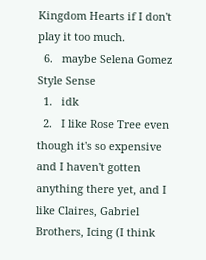Kingdom Hearts if I don't play it too much.
  6.   maybe Selena Gomez
Style Sense
  1.   idk
  2.   I like Rose Tree even though it's so expensive and I haven't gotten anything there yet, and I like Claires, Gabriel Brothers, Icing (I think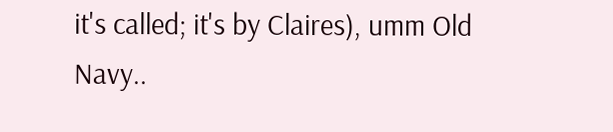it's called; it's by Claires), umm Old Navy..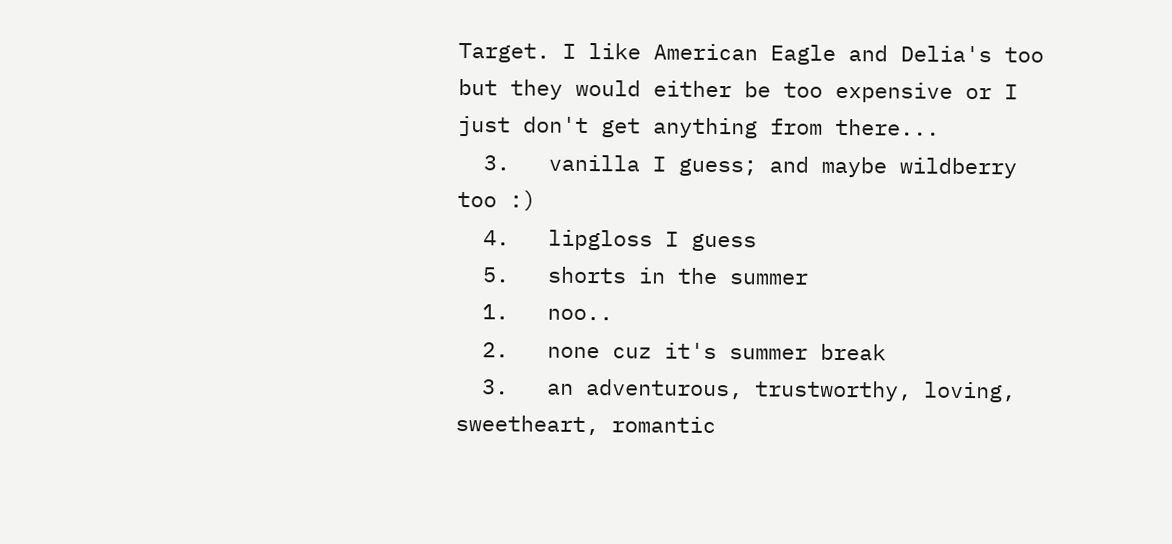Target. I like American Eagle and Delia's too but they would either be too expensive or I just don't get anything from there...
  3.   vanilla I guess; and maybe wildberry too :)
  4.   lipgloss I guess
  5.   shorts in the summer
  1.   noo..
  2.   none cuz it's summer break
  3.   an adventurous, trustworthy, loving, sweetheart, romantic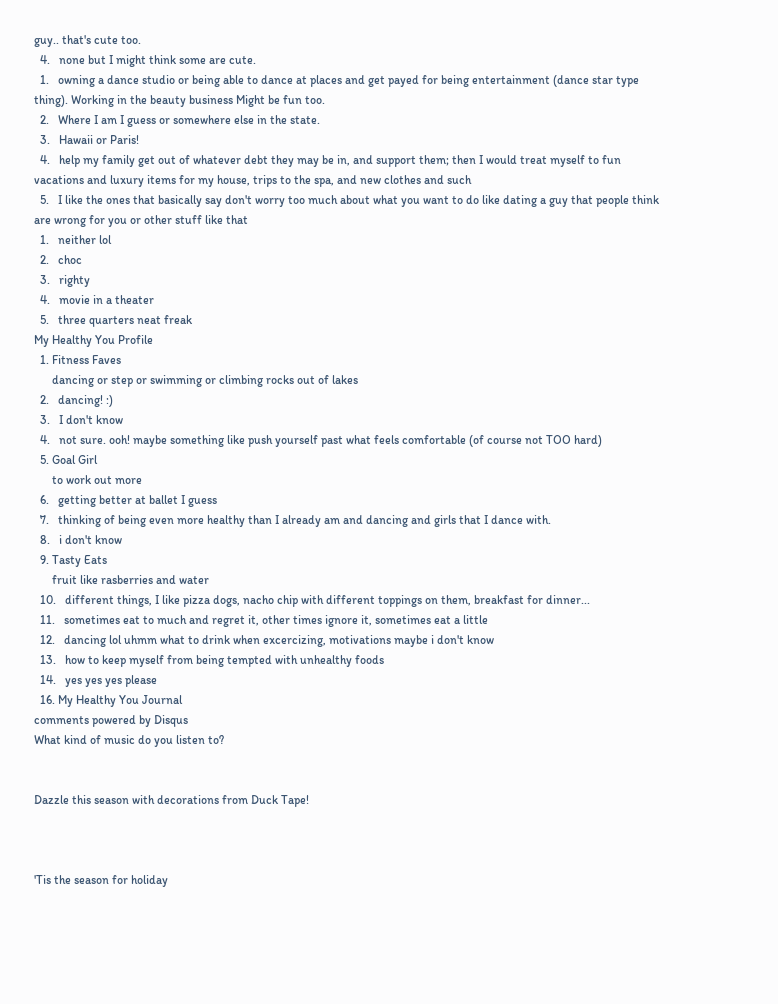guy.. that's cute too.
  4.   none but I might think some are cute.
  1.   owning a dance studio or being able to dance at places and get payed for being entertainment (dance star type thing). Working in the beauty business Might be fun too.
  2.   Where I am I guess or somewhere else in the state.
  3.   Hawaii or Paris!
  4.   help my family get out of whatever debt they may be in, and support them; then I would treat myself to fun vacations and luxury items for my house, trips to the spa, and new clothes and such
  5.   I like the ones that basically say don't worry too much about what you want to do like dating a guy that people think are wrong for you or other stuff like that
  1.   neither lol
  2.   choc
  3.   righty
  4.   movie in a theater
  5.   three quarters neat freak
My Healthy You Profile
  1. Fitness Faves
      dancing or step or swimming or climbing rocks out of lakes
  2.   dancing! :)
  3.   I don't know
  4.   not sure. ooh! maybe something like push yourself past what feels comfortable (of course not TOO hard)
  5. Goal Girl
      to work out more
  6.   getting better at ballet I guess
  7.   thinking of being even more healthy than I already am and dancing and girls that I dance with.
  8.   i don't know
  9. Tasty Eats
      fruit like rasberries and water
  10.   different things, I like pizza dogs, nacho chip with different toppings on them, breakfast for dinner...
  11.   sometimes eat to much and regret it, other times ignore it, sometimes eat a little
  12.   dancing lol uhmm what to drink when excercizing, motivations maybe i don't know
  13.   how to keep myself from being tempted with unhealthy foods
  14.   yes yes yes please
  16. My Healthy You Journal
comments powered by Disqus
What kind of music do you listen to?


Dazzle this season with decorations from Duck Tape!



'Tis the season for holiday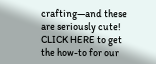crafting—and these are seriously cute! CLICK HERE to get the how-to for our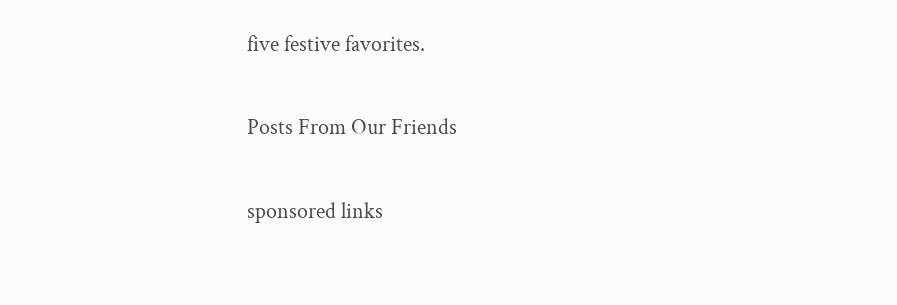five festive favorites.

Posts From Our Friends

sponsored links